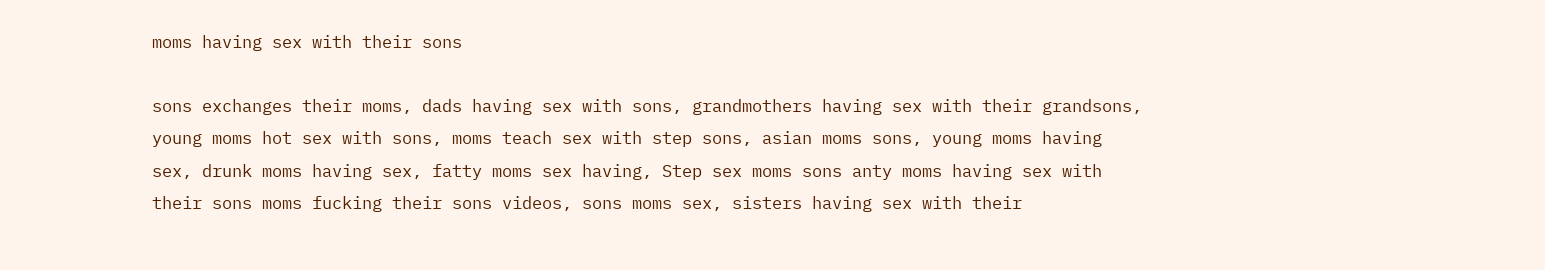moms having sex with their sons

sons exchanges their moms, dads having sex with sons, grandmothers having sex with their grandsons, young moms hot sex with sons, moms teach sex with step sons, asian moms sons, young moms having sex, drunk moms having sex, fatty moms sex having, Step sex moms sons anty moms having sex with their sons moms fucking their sons videos, sons moms sex, sisters having sex with their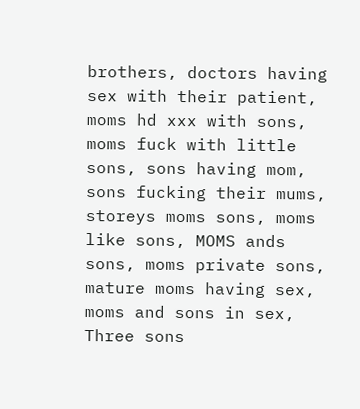brothers, doctors having sex with their patient, moms hd xxx with sons, moms fuck with little sons, sons having mom, sons fucking their mums, storeys moms sons, moms like sons, MOMS ands sons, moms private sons, mature moms having sex, moms and sons in sex, Three sons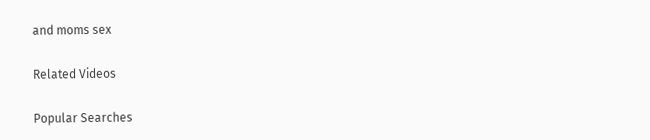and moms sex

Related Videos

Popular Searches